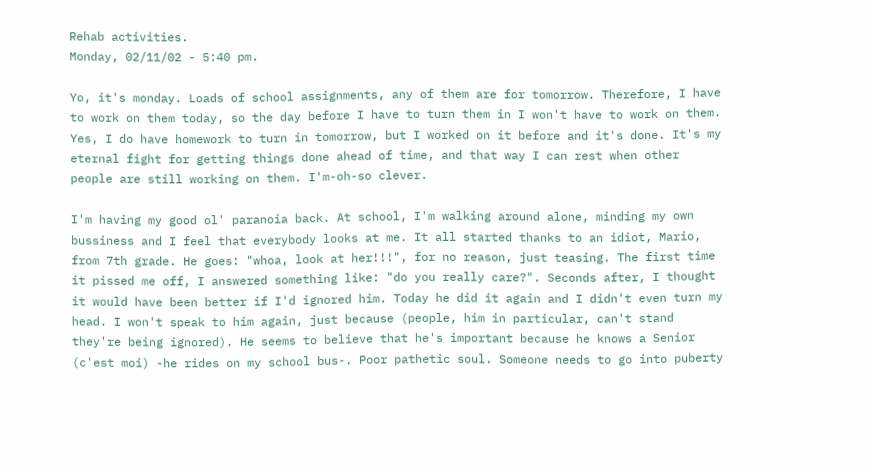Rehab activities.
Monday, 02/11/02 - 5:40 pm.

Yo, it's monday. Loads of school assignments, any of them are for tomorrow. Therefore, I have to work on them today, so the day before I have to turn them in I won't have to work on them. Yes, I do have homework to turn in tomorrow, but I worked on it before and it's done. It's my eternal fight for getting things done ahead of time, and that way I can rest when other people are still working on them. I'm-oh-so clever.

I'm having my good ol' paranoia back. At school, I'm walking around alone, minding my own bussiness and I feel that everybody looks at me. It all started thanks to an idiot, Mario, from 7th grade. He goes: "whoa, look at her!!!", for no reason, just teasing. The first time it pissed me off, I answered something like: "do you really care?". Seconds after, I thought it would have been better if I'd ignored him. Today he did it again and I didn't even turn my head. I won't speak to him again, just because (people, him in particular, can't stand they're being ignored). He seems to believe that he's important because he knows a Senior (c'est moi) -he rides on my school bus-. Poor pathetic soul. Someone needs to go into puberty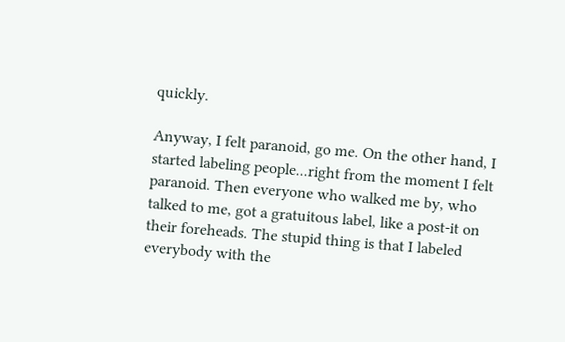quickly.

Anyway, I felt paranoid, go me. On the other hand, I started labeling people...right from the moment I felt paranoid. Then everyone who walked me by, who talked to me, got a gratuitous label, like a post-it on their foreheads. The stupid thing is that I labeled everybody with the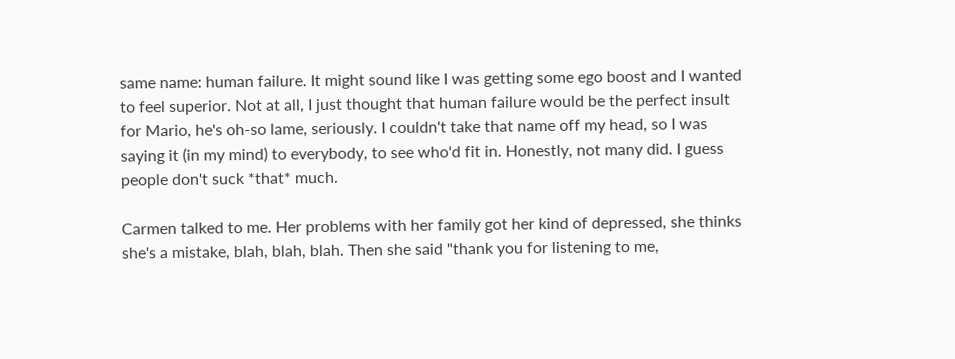same name: human failure. It might sound like I was getting some ego boost and I wanted to feel superior. Not at all, I just thought that human failure would be the perfect insult for Mario, he's oh-so lame, seriously. I couldn't take that name off my head, so I was saying it (in my mind) to everybody, to see who'd fit in. Honestly, not many did. I guess people don't suck *that* much.

Carmen talked to me. Her problems with her family got her kind of depressed, she thinks she's a mistake, blah, blah, blah. Then she said "thank you for listening to me,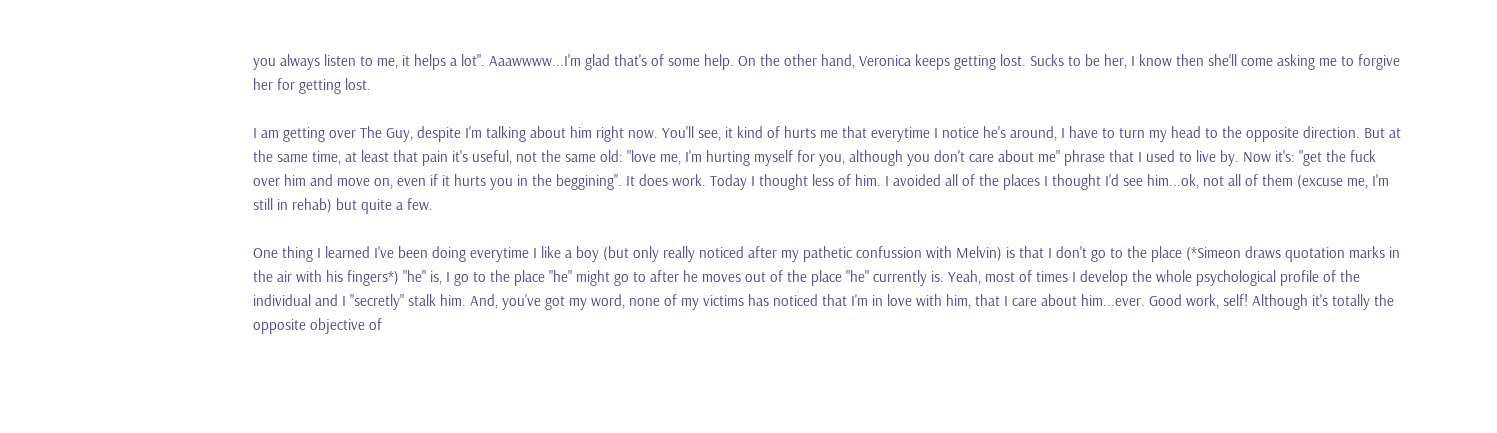you always listen to me, it helps a lot". Aaawwww...I'm glad that's of some help. On the other hand, Veronica keeps getting lost. Sucks to be her, I know then she'll come asking me to forgive her for getting lost.

I am getting over The Guy, despite I'm talking about him right now. You'll see, it kind of hurts me that everytime I notice he's around, I have to turn my head to the opposite direction. But at the same time, at least that pain it's useful, not the same old: "love me, I'm hurting myself for you, although you don't care about me" phrase that I used to live by. Now it's: "get the fuck over him and move on, even if it hurts you in the beggining". It does work. Today I thought less of him. I avoided all of the places I thought I'd see him...ok, not all of them (excuse me, I'm still in rehab) but quite a few.

One thing I learned I've been doing everytime I like a boy (but only really noticed after my pathetic confussion with Melvin) is that I don't go to the place (*Simeon draws quotation marks in the air with his fingers*) "he" is, I go to the place "he" might go to after he moves out of the place "he" currently is. Yeah, most of times I develop the whole psychological profile of the individual and I "secretly" stalk him. And, you've got my word, none of my victims has noticed that I'm in love with him, that I care about him...ever. Good work, self! Although it's totally the opposite objective of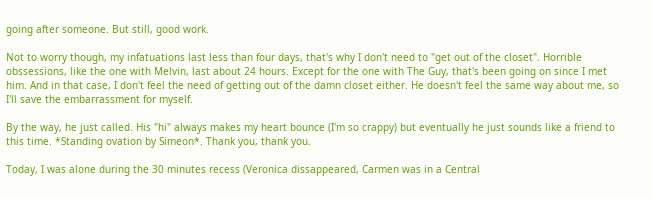going after someone. But still, good work.

Not to worry though, my infatuations last less than four days, that's why I don't need to "get out of the closet". Horrible obssessions, like the one with Melvin, last about 24 hours. Except for the one with The Guy, that's been going on since I met him. And in that case, I don't feel the need of getting out of the damn closet either. He doesn't feel the same way about me, so I'll save the embarrassment for myself.

By the way, he just called. His "hi" always makes my heart bounce (I'm so crappy) but eventually he just sounds like a friend to this time. *Standing ovation by Simeon*. Thank you, thank you.

Today, I was alone during the 30 minutes recess (Veronica dissappeared, Carmen was in a Central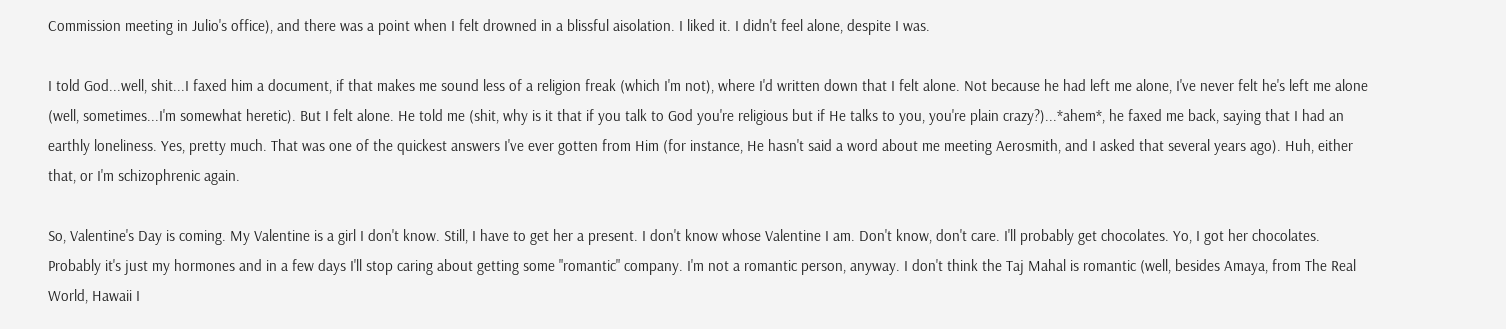Commission meeting in Julio's office), and there was a point when I felt drowned in a blissful aisolation. I liked it. I didn't feel alone, despite I was.

I told God...well, shit...I faxed him a document, if that makes me sound less of a religion freak (which I'm not), where I'd written down that I felt alone. Not because he had left me alone, I've never felt he's left me alone (well, sometimes...I'm somewhat heretic). But I felt alone. He told me (shit, why is it that if you talk to God you're religious but if He talks to you, you're plain crazy?)...*ahem*, he faxed me back, saying that I had an earthly loneliness. Yes, pretty much. That was one of the quickest answers I've ever gotten from Him (for instance, He hasn't said a word about me meeting Aerosmith, and I asked that several years ago). Huh, either that, or I'm schizophrenic again.

So, Valentine's Day is coming. My Valentine is a girl I don't know. Still, I have to get her a present. I don't know whose Valentine I am. Don't know, don't care. I'll probably get chocolates. Yo, I got her chocolates. Probably it's just my hormones and in a few days I'll stop caring about getting some "romantic" company. I'm not a romantic person, anyway. I don't think the Taj Mahal is romantic (well, besides Amaya, from The Real World, Hawaii I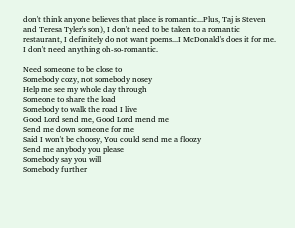don't think anyone believes that place is romantic...Plus, Taj is Steven and Teresa Tyler's son), I don't need to be taken to a romantic restaurant, I definitely do not want poems...I McDonald's does it for me. I don't need anything oh-so-romantic.

Need someone to be close to
Somebody cozy, not somebody nosey
Help me see my whole day through
Someone to share the load
Somebody to walk the road I live
Good Lord send me, Good Lord mend me
Send me down someone for me
Said I won't be choosy, You could send me a floozy
Send me anybody you please
Somebody say you will
Somebody further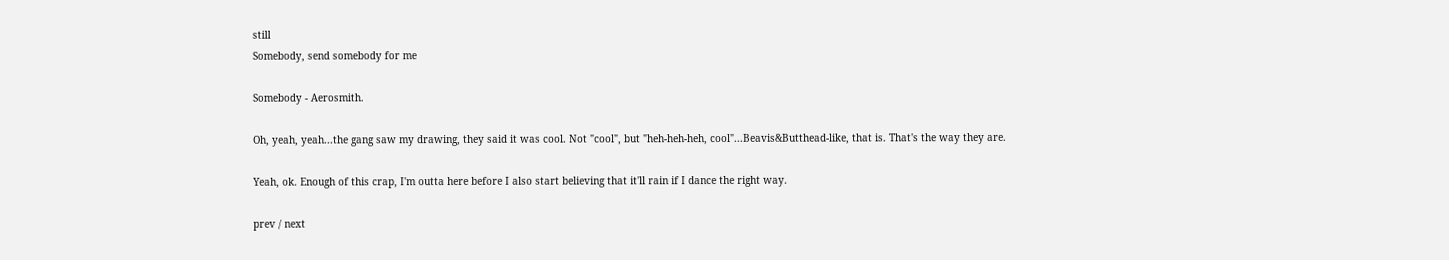still
Somebody, send somebody for me

Somebody - Aerosmith.

Oh, yeah, yeah...the gang saw my drawing, they said it was cool. Not "cool", but "heh-heh-heh, cool"...Beavis&Butthead-like, that is. That's the way they are.

Yeah, ok. Enough of this crap, I'm outta here before I also start believing that it'll rain if I dance the right way.

prev / next